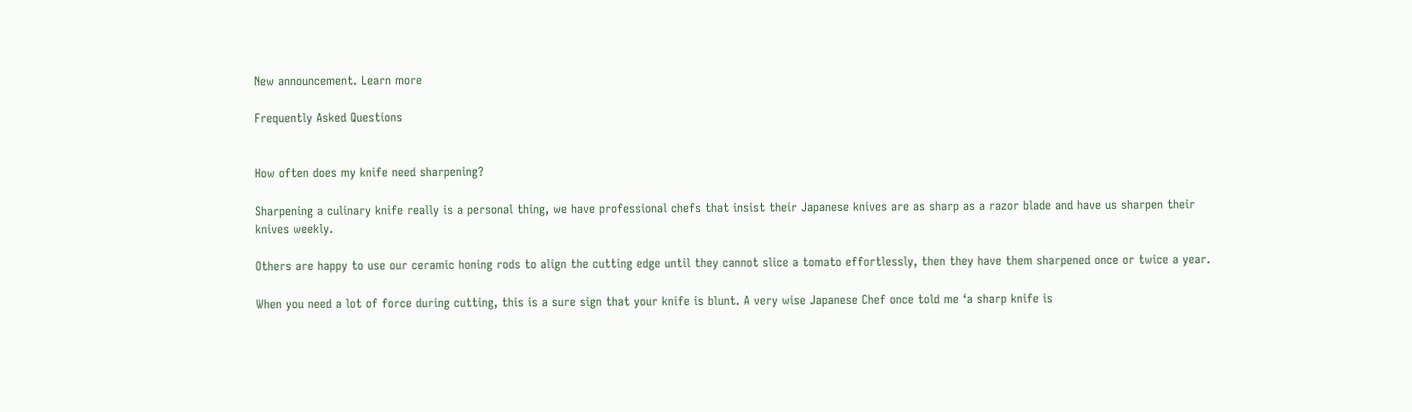New announcement. Learn more

Frequently Asked Questions


How often does my knife need sharpening?

Sharpening a culinary knife really is a personal thing, we have professional chefs that insist their Japanese knives are as sharp as a razor blade and have us sharpen their knives weekly.

Others are happy to use our ceramic honing rods to align the cutting edge until they cannot slice a tomato effortlessly, then they have them sharpened once or twice a year.

When you need a lot of force during cutting, this is a sure sign that your knife is blunt. A very wise Japanese Chef once told me ‘a sharp knife is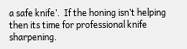a safe knife’.  If the honing isn’t helping then its time for professional knife sharpening.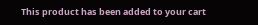This product has been added to your cart